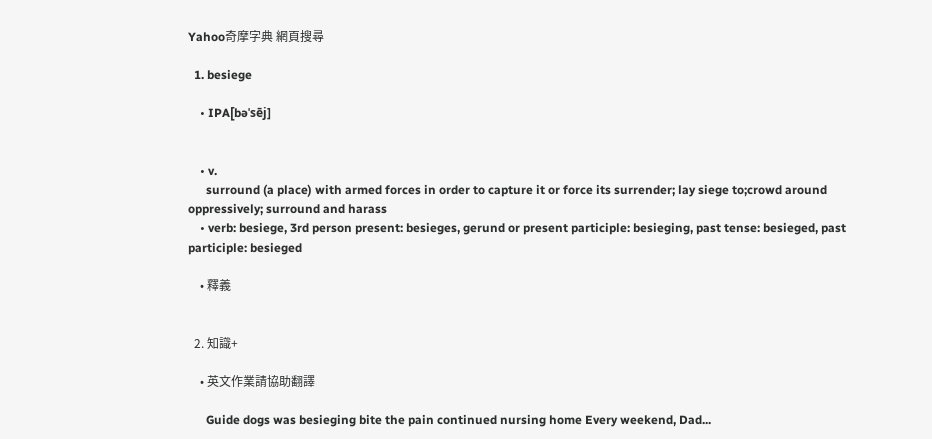Yahoo奇摩字典 網頁搜尋

  1. besiege

    • IPA[bəˈsēj]


    • v.
      surround (a place) with armed forces in order to capture it or force its surrender; lay siege to;crowd around oppressively; surround and harass
    • verb: besiege, 3rd person present: besieges, gerund or present participle: besieging, past tense: besieged, past participle: besieged

    • 釋義


  2. 知識+

    • 英文作業請協助翻譯

      Guide dogs was besieging bite the pain continued nursing home Every weekend, Dad...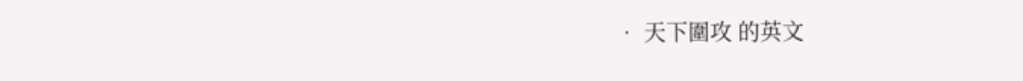• 天下圍攻 的英文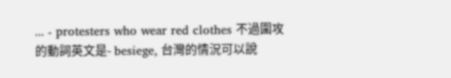... - protesters who wear red clothes 不過圍攻的動詞英文是- besiege, 台灣的情況可以說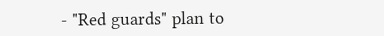- "Red guards" plan to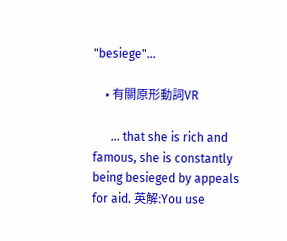"besiege"...

    • 有關原形動詞VR

      ... that she is rich and famous, she is constantly being besieged by appeals for aid. 英解:You use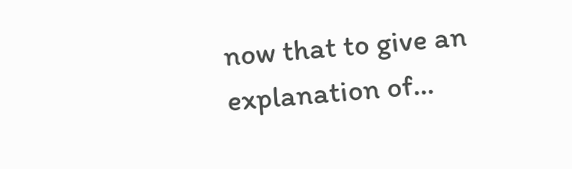now that to give an explanation of...